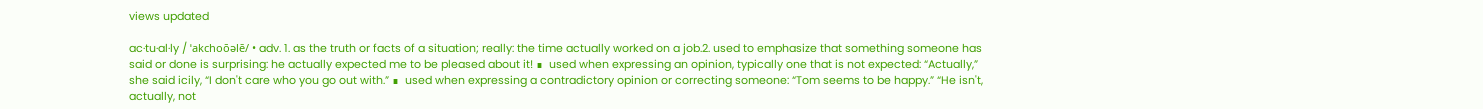views updated

ac·tu·al·ly / ˈakchoōəlē/ • adv. 1. as the truth or facts of a situation; really: the time actually worked on a job.2. used to emphasize that something someone has said or done is surprising: he actually expected me to be pleased about it! ∎  used when expressing an opinion, typically one that is not expected: “Actually,” she said icily, “I don't care who you go out with.” ∎  used when expressing a contradictory opinion or correcting someone: “Tom seems to be happy.” “He isn't, actually, not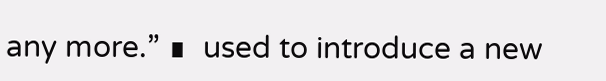any more.” ∎  used to introduce a new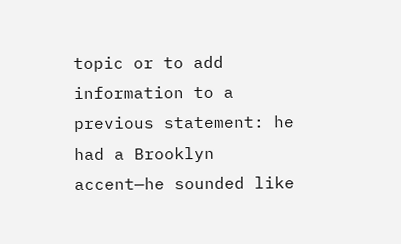topic or to add information to a previous statement: he had a Brooklyn accent—he sounded like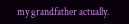my grandfather actually.